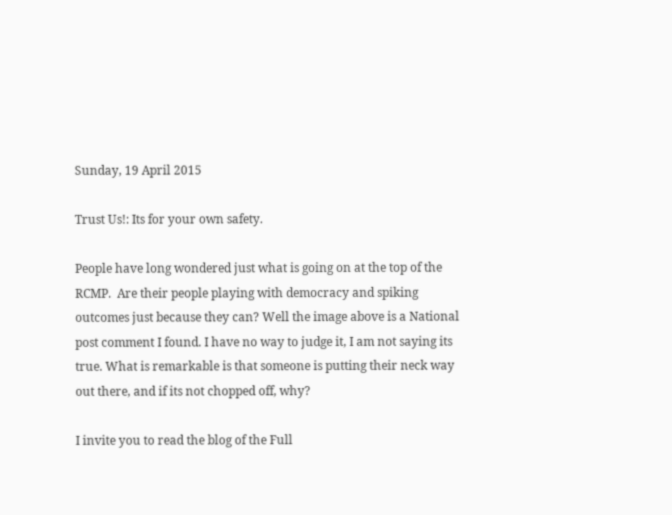Sunday, 19 April 2015

Trust Us!: Its for your own safety.

People have long wondered just what is going on at the top of the RCMP.  Are their people playing with democracy and spiking outcomes just because they can? Well the image above is a National post comment I found. I have no way to judge it, I am not saying its true. What is remarkable is that someone is putting their neck way out there, and if its not chopped off, why?

I invite you to read the blog of the Full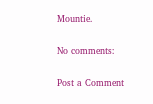Mountie.

No comments:

Post a Comment